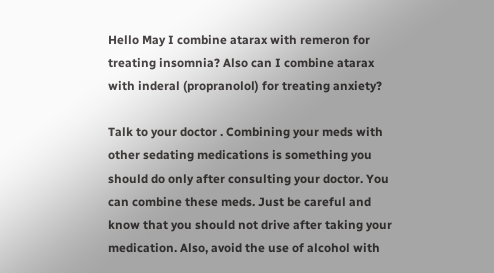Hello May I combine atarax with remeron for treating insomnia? Also can I combine atarax with inderal (propranolol) for treating anxiety?

Talk to your doctor . Combining your meds with other sedating medications is something you should do only after consulting your doctor. You can combine these meds. Just be careful and know that you should not drive after taking your medication. Also, avoid the use of alcohol with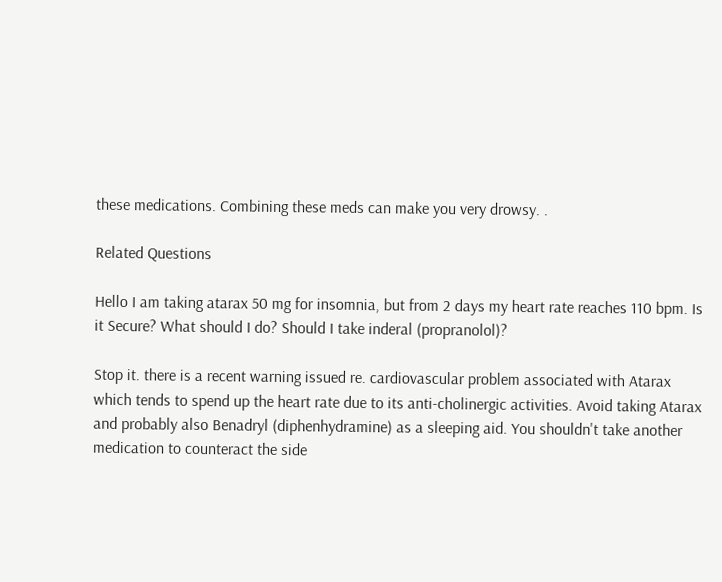these medications. Combining these meds can make you very drowsy. .

Related Questions

Hello I am taking atarax 50 mg for insomnia, but from 2 days my heart rate reaches 110 bpm. Is it Secure? What should I do? Should I take inderal (propranolol)?

Stop it. there is a recent warning issued re. cardiovascular problem associated with Atarax which tends to spend up the heart rate due to its anti-cholinergic activities. Avoid taking Atarax and probably also Benadryl (diphenhydramine) as a sleeping aid. You shouldn't take another medication to counteract the side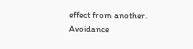effect from another. Avoidance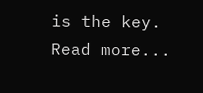is the key. Read more...